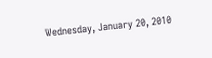Wednesday, January 20, 2010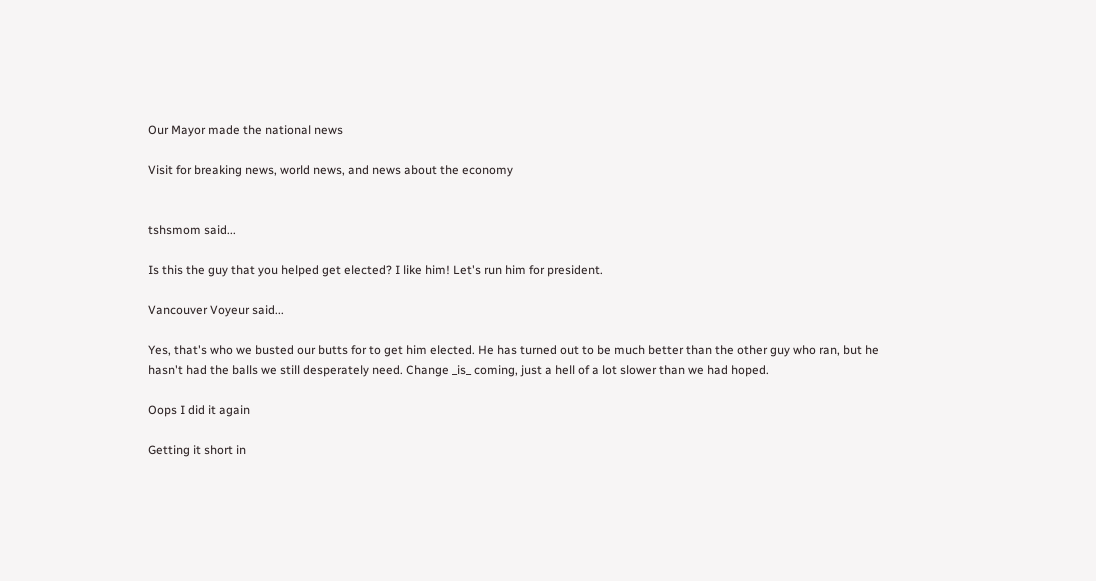Our Mayor made the national news

Visit for breaking news, world news, and news about the economy


tshsmom said...

Is this the guy that you helped get elected? I like him! Let's run him for president.

Vancouver Voyeur said...

Yes, that's who we busted our butts for to get him elected. He has turned out to be much better than the other guy who ran, but he hasn't had the balls we still desperately need. Change _is_ coming, just a hell of a lot slower than we had hoped.

Oops I did it again

Getting it short in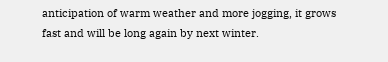anticipation of warm weather and more jogging, it grows fast and will be long again by next winter.